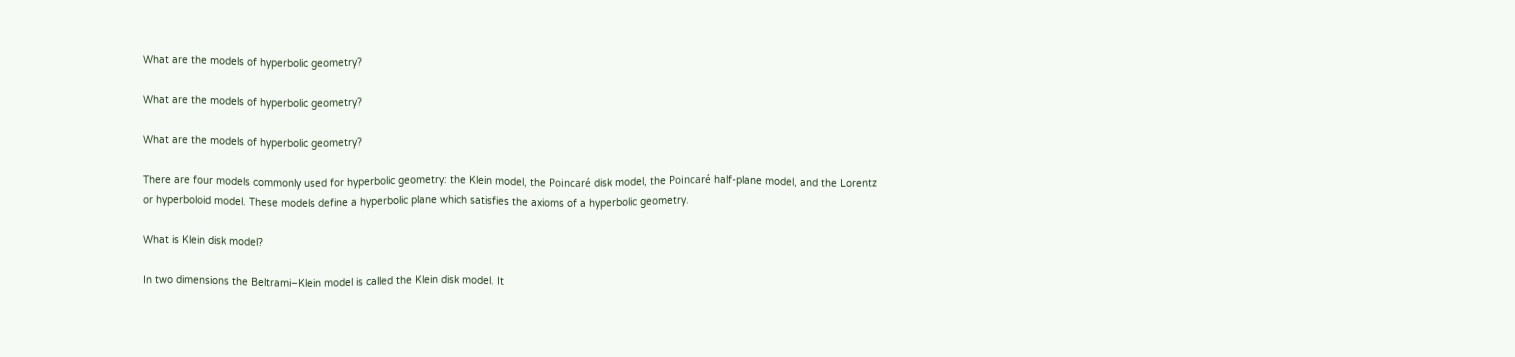What are the models of hyperbolic geometry?

What are the models of hyperbolic geometry?

What are the models of hyperbolic geometry?

There are four models commonly used for hyperbolic geometry: the Klein model, the Poincaré disk model, the Poincaré half-plane model, and the Lorentz or hyperboloid model. These models define a hyperbolic plane which satisfies the axioms of a hyperbolic geometry.

What is Klein disk model?

In two dimensions the Beltrami–Klein model is called the Klein disk model. It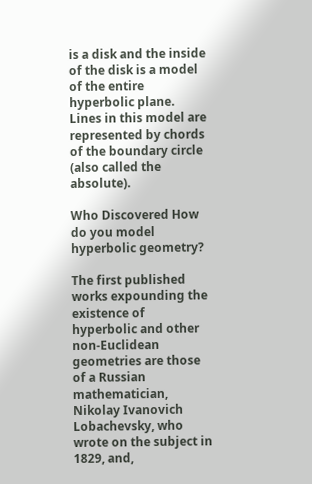is a disk and the inside of the disk is a model of the entire hyperbolic plane. Lines in this model are represented by chords of the boundary circle (also called the absolute).

Who Discovered How do you model hyperbolic geometry?

The first published works expounding the existence of hyperbolic and other non-Euclidean geometries are those of a Russian mathematician, Nikolay Ivanovich Lobachevsky, who wrote on the subject in 1829, and,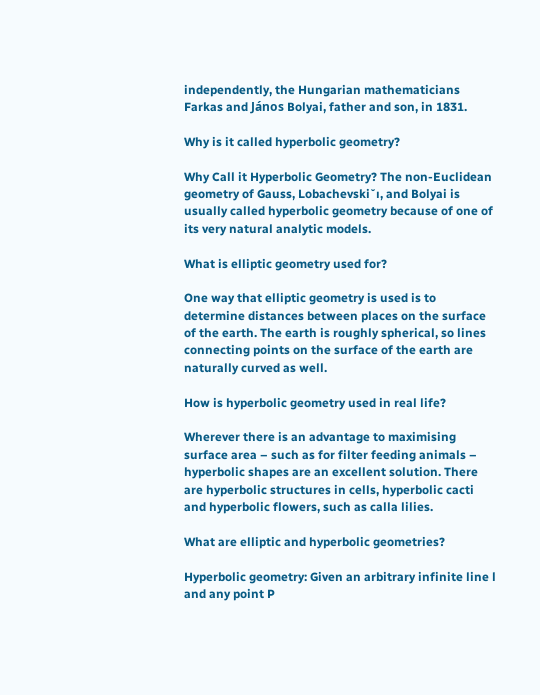independently, the Hungarian mathematicians Farkas and János Bolyai, father and son, in 1831.

Why is it called hyperbolic geometry?

Why Call it Hyperbolic Geometry? The non-Euclidean geometry of Gauss, Lobachevski˘ı, and Bolyai is usually called hyperbolic geometry because of one of its very natural analytic models.

What is elliptic geometry used for?

One way that elliptic geometry is used is to determine distances between places on the surface of the earth. The earth is roughly spherical, so lines connecting points on the surface of the earth are naturally curved as well.

How is hyperbolic geometry used in real life?

Wherever there is an advantage to maximising surface area – such as for filter feeding animals – hyperbolic shapes are an excellent solution. There are hyperbolic structures in cells, hyperbolic cacti and hyperbolic flowers, such as calla lilies.

What are elliptic and hyperbolic geometries?

Hyperbolic geometry: Given an arbitrary infinite line l and any point P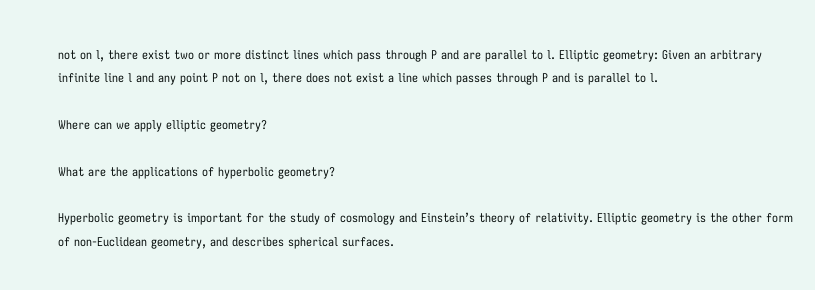not on l, there exist two or more distinct lines which pass through P and are parallel to l. Elliptic geometry: Given an arbitrary infinite line l and any point P not on l, there does not exist a line which passes through P and is parallel to l.

Where can we apply elliptic geometry?

What are the applications of hyperbolic geometry?

Hyperbolic geometry is important for the study of cosmology and Einstein’s theory of relativity. Elliptic geometry is the other form of non-Euclidean geometry, and describes spherical surfaces.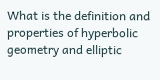What is the definition and properties of hyperbolic geometry and elliptic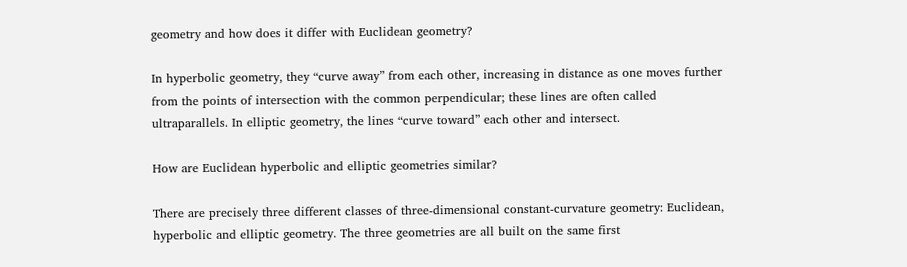geometry and how does it differ with Euclidean geometry?

In hyperbolic geometry, they “curve away” from each other, increasing in distance as one moves further from the points of intersection with the common perpendicular; these lines are often called ultraparallels. In elliptic geometry, the lines “curve toward” each other and intersect.

How are Euclidean hyperbolic and elliptic geometries similar?

There are precisely three different classes of three-dimensional constant-curvature geometry: Euclidean, hyperbolic and elliptic geometry. The three geometries are all built on the same first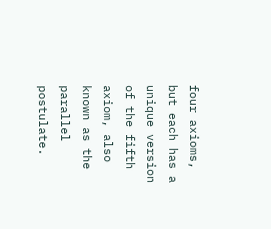four axioms, but each has a unique version of the fifth axiom, also known as the parallel postulate.